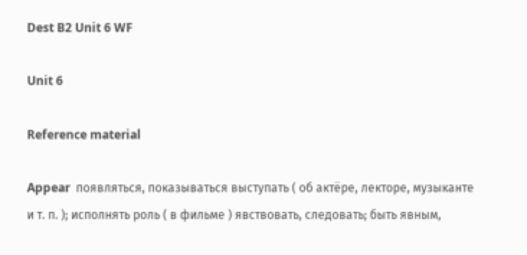Dest B2 Unit 6 WF

Unit 6

Reference material

Appear  появляться, показываться выступать ( об актёре, лекторе, музыканте и т. п. ); исполнять роль ( в фильме ) явствовать, следовать; быть явным,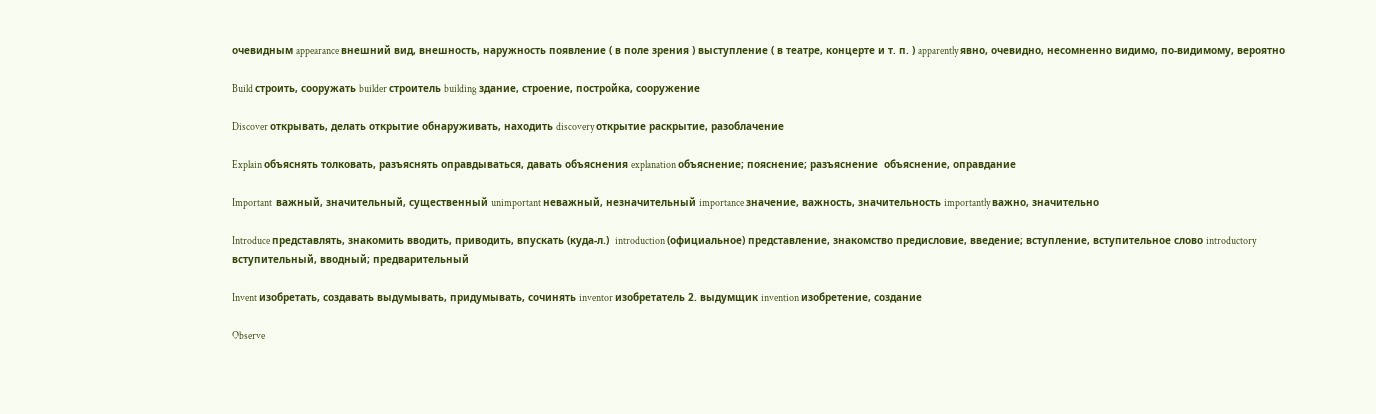очевидным appearance внешний вид, внешность, наружность появление ( в поле зрения ) выступление ( в театре, концерте и т. п. ) apparently явно, очевидно, несомненно видимо, по-видимому, вероятно

Build строить, сооружать builder строитель building здание, строение, постройка, сооружение

Discover открывать, делать открытие обнаруживать, находить discovery открытие раскрытие, разоблачение

Explain объяснять толковать, разъяснять оправдываться, давать объяснения explanation объяснение; пояснение; разъяснение  объяснение, оправдание

Important  важный, значительный, существенный unimportant неважный, незначительный importance значение, важность, значительность importantly важно, значительно

Introduce представлять, знакомить вводить, приводить, впускать (куда-л.)  introduction (официальное) представление, знакомство предисловие, введение; вступление, вступительное слово introductory вступительный, вводный; предварительный

Invent изобретать, создавать выдумывать, придумывать, сочинять inventor изобретатель 2. выдумщик invention изобретение, создание

Observe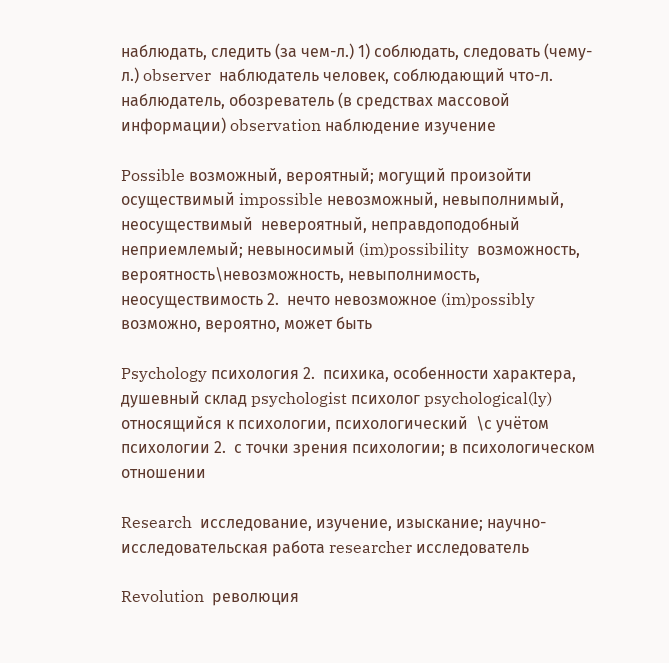наблюдать, следить (за чем-л.) 1) соблюдать, следовать (чему-л.) observer  наблюдатель человек, соблюдающий что-л. наблюдатель, обозреватель (в средствах массовой информации) observation наблюдение изучение

Possible возможный, вероятный; могущий произойти осуществимый impossible невозможный, невыполнимый, неосуществимый  невероятный, неправдоподобный  неприемлемый; невыносимый (im)possibility  возможность, вероятность\невозможность, невыполнимость, неосуществимость 2.  нечто невозможное (im)possibly  возможно, вероятно, может быть

Psychology психология 2.  психика, особенности характера, душевный склад psychologist психолог psychological(ly) относящийся к психологии, психологический  \с учётом психологии 2.  с точки зрения психологии; в психологическом отношении

Research  исследование, изучение, изыскание; научно-исследовательская работа researcher исследователь

Revolution  революция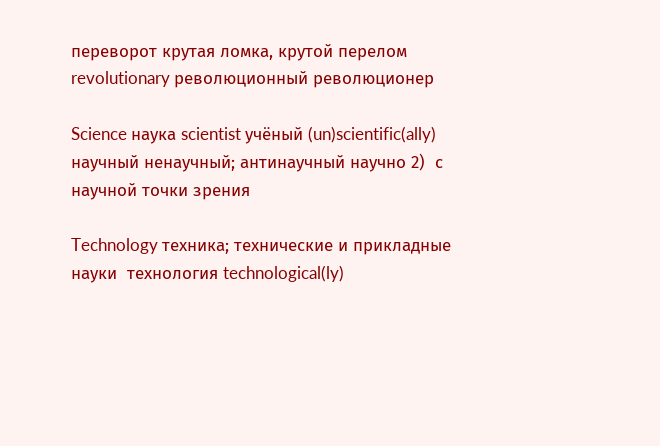переворот крутая ломка, крутой перелом revolutionary революционный революционер

Science наука scientist учёный (un)scientific(ally) научный ненаучный; антинаучный научно 2)  с научной точки зрения

Technology техника; технические и прикладные науки  технология technological(ly)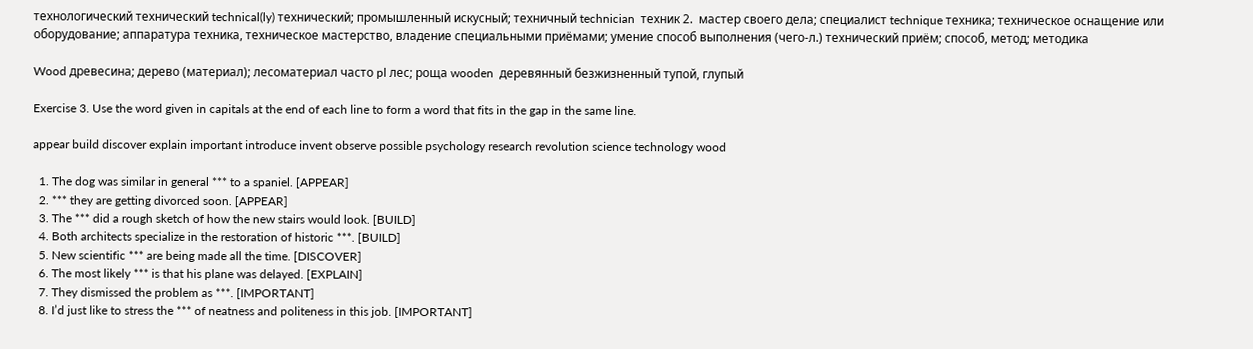технологический технический technical(ly) технический; промышленный искусный; техничный technician  техник 2.  мастер своего дела; специалист technique техника; техническое оснащение или оборудование; аппаратура техника, техническое мастерство, владение специальными приёмами; умение способ выполнения (чего-л.) технический приём; способ, метод; методика

Wood древесина; дерево (материал); лесоматериал часто pl лес; роща wooden  деревянный безжизненный тупой, глупый

Exercise 3. Use the word given in capitals at the end of each line to form a word that fits in the gap in the same line.

appear build discover explain important introduce invent observe possible psychology research revolution science technology wood

  1. The dog was similar in general *** to a spaniel. [APPEAR]
  2. *** they are getting divorced soon. [APPEAR]
  3. The *** did a rough sketch of how the new stairs would look. [BUILD]
  4. Both architects specialize in the restoration of historic ***. [BUILD]
  5. New scientific *** are being made all the time. [DISCOVER]
  6. The most likely *** is that his plane was delayed. [EXPLAIN]
  7. They dismissed the problem as ***. [IMPORTANT]
  8. I’d just like to stress the *** of neatness and politeness in this job. [IMPORTANT]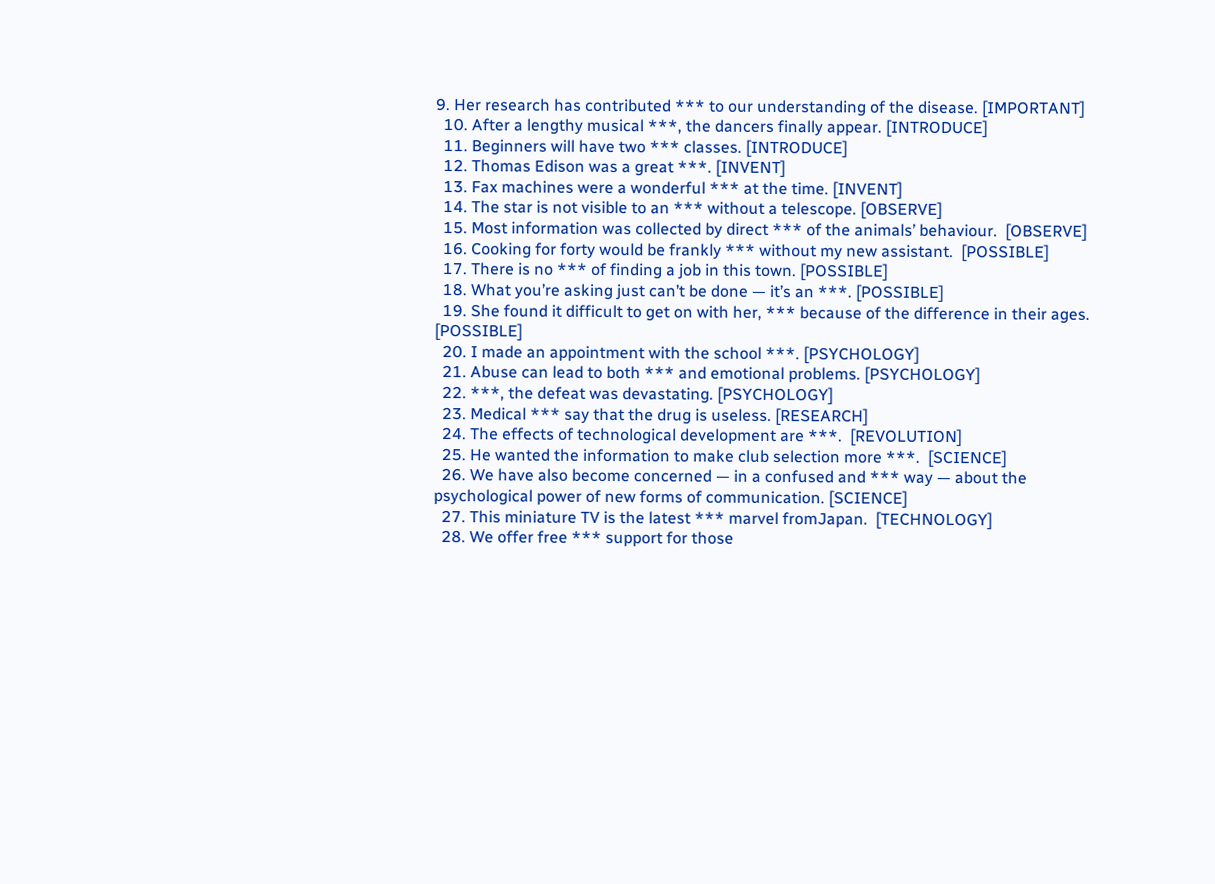9. Her research has contributed *** to our understanding of the disease. [IMPORTANT]
  10. After a lengthy musical ***, the dancers finally appear. [INTRODUCE]
  11. Beginners will have two *** classes. [INTRODUCE]
  12. Thomas Edison was a great ***. [INVENT]
  13. Fax machines were a wonderful *** at the time. [INVENT]
  14. The star is not visible to an *** without a telescope. [OBSERVE]
  15. Most information was collected by direct *** of the animals’ behaviour.  [OBSERVE]
  16. Cooking for forty would be frankly *** without my new assistant.  [POSSIBLE]
  17. There is no *** of finding a job in this town. [POSSIBLE]
  18. What you’re asking just can’t be done — it’s an ***. [POSSIBLE]
  19. She found it difficult to get on with her, *** because of the difference in their ages. [POSSIBLE]
  20. I made an appointment with the school ***. [PSYCHOLOGY]
  21. Abuse can lead to both *** and emotional problems. [PSYCHOLOGY]
  22. ***, the defeat was devastating. [PSYCHOLOGY]
  23. Medical *** say that the drug is useless. [RESEARCH]
  24. The effects of technological development are ***.  [REVOLUTION]
  25. He wanted the information to make club selection more ***.  [SCIENCE]
  26. We have also become concerned — in a confused and *** way — about the psychological power of new forms of communication. [SCIENCE]
  27. This miniature TV is the latest *** marvel fromJapan.  [TECHNOLOGY]
  28. We offer free *** support for those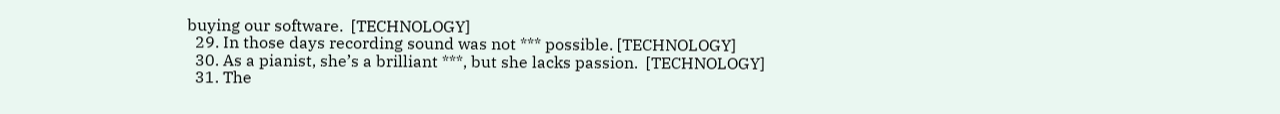buying our software.  [TECHNOLOGY]
  29. In those days recording sound was not *** possible. [TECHNOLOGY]
  30. As a pianist, she’s a brilliant ***, but she lacks passion.  [TECHNOLOGY]
  31. The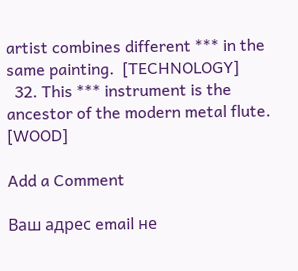artist combines different *** in the same painting.  [TECHNOLOGY]
  32. This *** instrument is the ancestor of the modern metal flute. [WOOD]

Add a Comment

Ваш адрес email не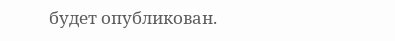будет опубликован.